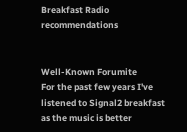Breakfast Radio recommendations


Well-Known Forumite
For the past few years I've listened to Signal2 breakfast as the music is better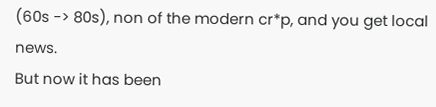(60s -> 80s), non of the modern cr*p, and you get local news.
But now it has been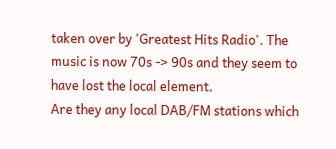taken over by 'Greatest Hits Radio'. The music is now 70s -> 90s and they seem to have lost the local element.
Are they any local DAB/FM stations which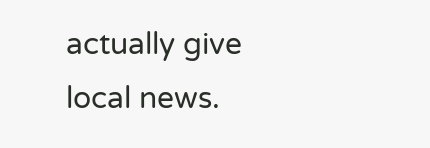actually give local news.